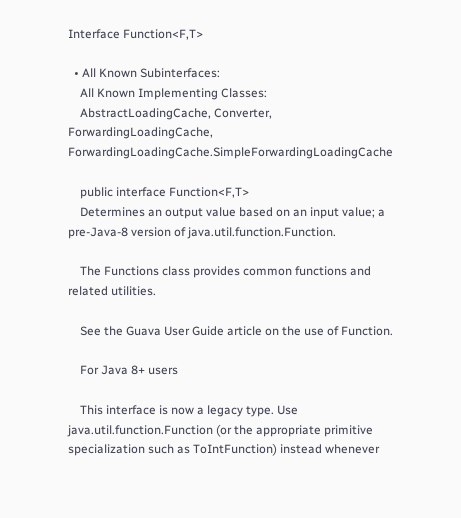Interface Function<F,T>

  • All Known Subinterfaces:
    All Known Implementing Classes:
    AbstractLoadingCache, Converter, ForwardingLoadingCache, ForwardingLoadingCache.SimpleForwardingLoadingCache

    public interface Function<F,T>
    Determines an output value based on an input value; a pre-Java-8 version of java.util.function.Function.

    The Functions class provides common functions and related utilities.

    See the Guava User Guide article on the use of Function.

    For Java 8+ users

    This interface is now a legacy type. Use java.util.function.Function (or the appropriate primitive specialization such as ToIntFunction) instead whenever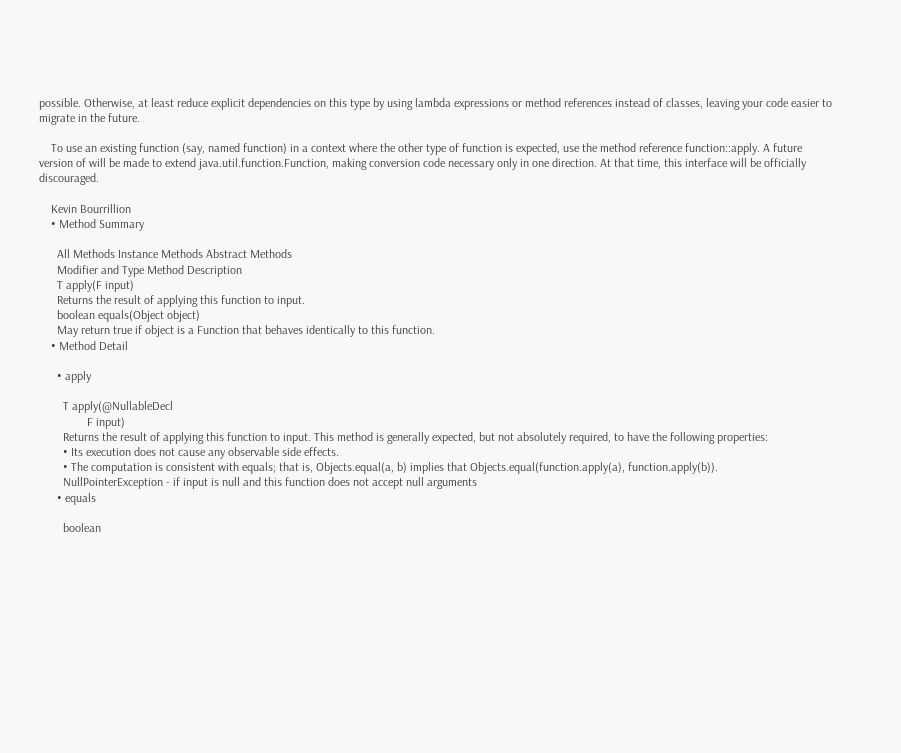possible. Otherwise, at least reduce explicit dependencies on this type by using lambda expressions or method references instead of classes, leaving your code easier to migrate in the future.

    To use an existing function (say, named function) in a context where the other type of function is expected, use the method reference function::apply. A future version of will be made to extend java.util.function.Function, making conversion code necessary only in one direction. At that time, this interface will be officially discouraged.

    Kevin Bourrillion
    • Method Summary

      All Methods Instance Methods Abstract Methods
      Modifier and Type Method Description
      T apply(F input)
      Returns the result of applying this function to input.
      boolean equals(Object object)
      May return true if object is a Function that behaves identically to this function.
    • Method Detail

      • apply

        T apply(@NullableDecl
                F input)
        Returns the result of applying this function to input. This method is generally expected, but not absolutely required, to have the following properties:
        • Its execution does not cause any observable side effects.
        • The computation is consistent with equals; that is, Objects.equal(a, b) implies that Objects.equal(function.apply(a), function.apply(b)).
        NullPointerException - if input is null and this function does not accept null arguments
      • equals

        boolean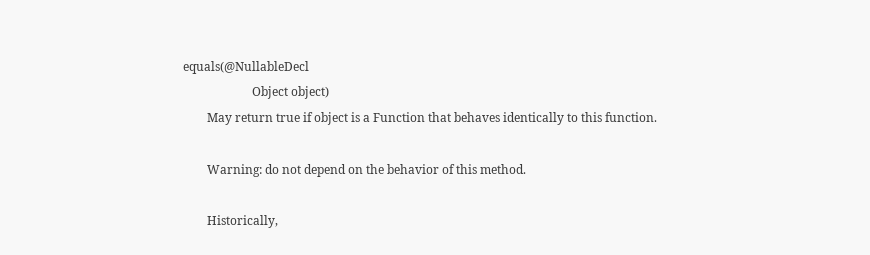equals(@NullableDecl
                       Object object)
        May return true if object is a Function that behaves identically to this function.

        Warning: do not depend on the behavior of this method.

        Historically,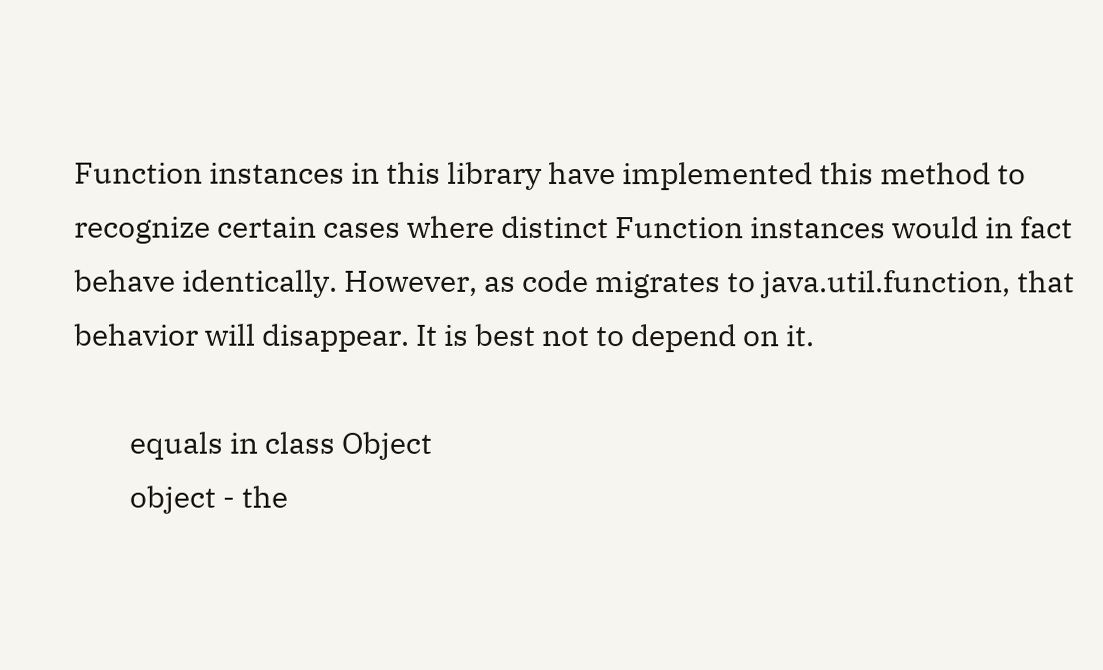Function instances in this library have implemented this method to recognize certain cases where distinct Function instances would in fact behave identically. However, as code migrates to java.util.function, that behavior will disappear. It is best not to depend on it.

        equals in class Object
        object - the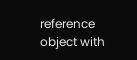reference object with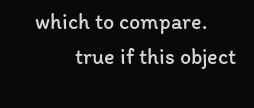which to compare.
        true if this object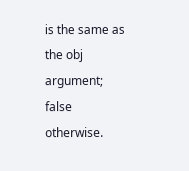is the same as the obj argument; false otherwise.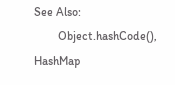See Also:
        Object.hashCode(), HashMap